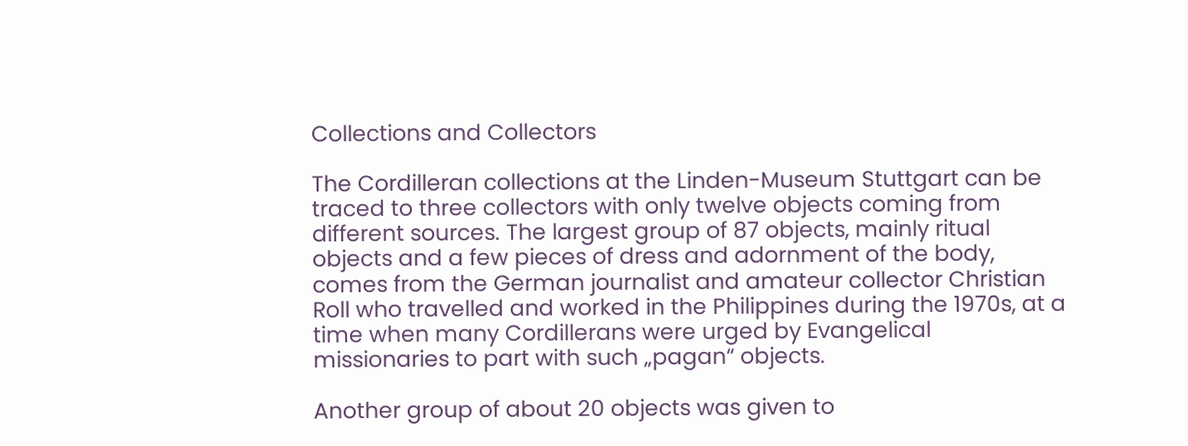Collections and Collectors

The Cordilleran collections at the Linden-Museum Stuttgart can be traced to three collectors with only twelve objects coming from different sources. The largest group of 87 objects, mainly ritual objects and a few pieces of dress and adornment of the body, comes from the German journalist and amateur collector Christian Roll who travelled and worked in the Philippines during the 1970s, at a time when many Cordillerans were urged by Evangelical missionaries to part with such „pagan“ objects.

Another group of about 20 objects was given to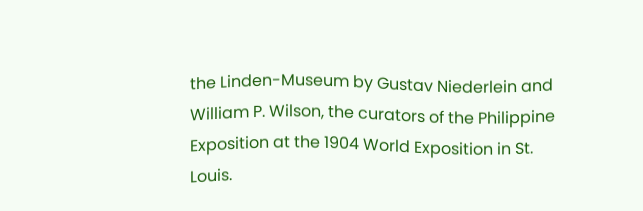the Linden-Museum by Gustav Niederlein and William P. Wilson, the curators of the Philippine Exposition at the 1904 World Exposition in St. Louis.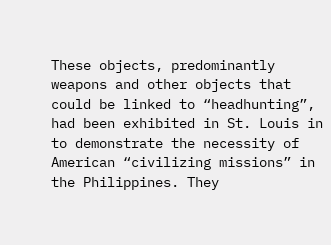These objects, predominantly weapons and other objects that could be linked to “headhunting”, had been exhibited in St. Louis in to demonstrate the necessity of American “civilizing missions” in the Philippines. They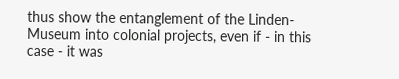thus show the entanglement of the Linden-Museum into colonial projects, even if - in this case - it was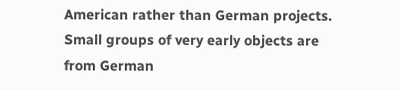American rather than German projects. Small groups of very early objects are from German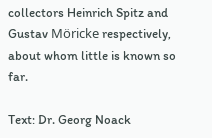collectors Heinrich Spitz and Gustav Möricke respectively, about whom little is known so far.

Text: Dr. Georg Noack